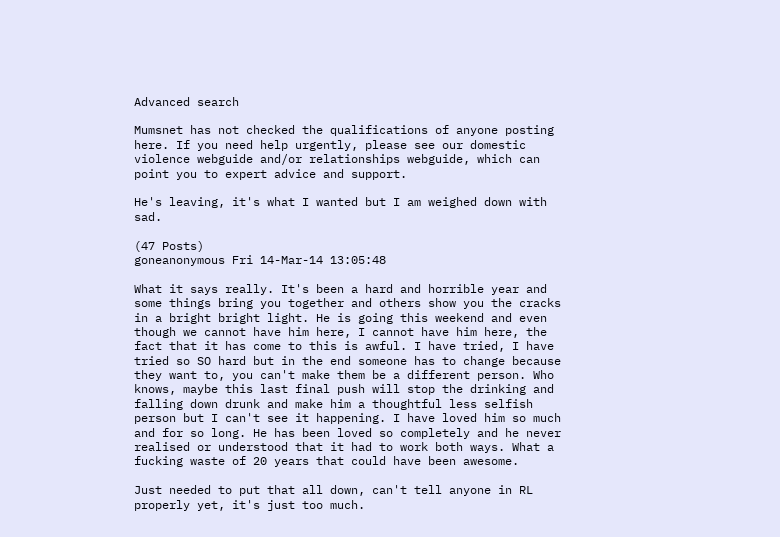Advanced search

Mumsnet has not checked the qualifications of anyone posting here. If you need help urgently, please see our domestic violence webguide and/or relationships webguide, which can point you to expert advice and support.

He's leaving, it's what I wanted but I am weighed down with sad.

(47 Posts)
goneanonymous Fri 14-Mar-14 13:05:48

What it says really. It's been a hard and horrible year and some things bring you together and others show you the cracks in a bright bright light. He is going this weekend and even though we cannot have him here, I cannot have him here, the fact that it has come to this is awful. I have tried, I have tried so SO hard but in the end someone has to change because they want to, you can't make them be a different person. Who knows, maybe this last final push will stop the drinking and falling down drunk and make him a thoughtful less selfish person but I can't see it happening. I have loved him so much and for so long. He has been loved so completely and he never realised or understood that it had to work both ways. What a fucking waste of 20 years that could have been awesome.

Just needed to put that all down, can't tell anyone in RL properly yet, it's just too much.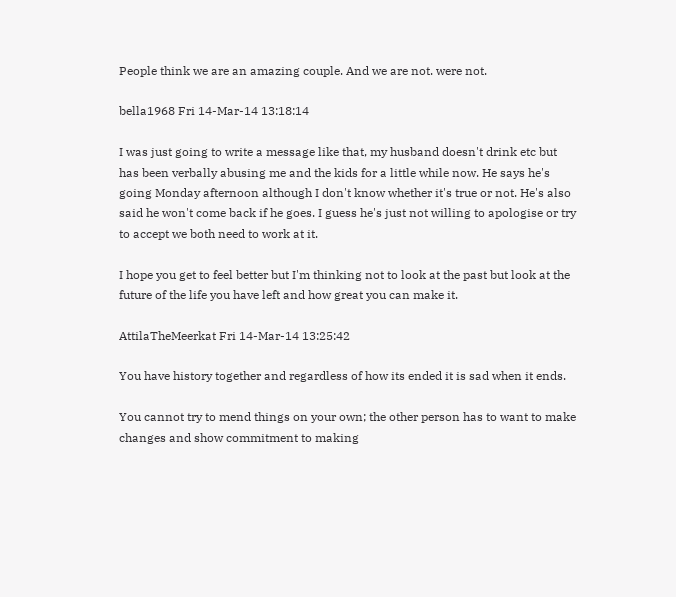People think we are an amazing couple. And we are not. were not.

bella1968 Fri 14-Mar-14 13:18:14

I was just going to write a message like that, my husband doesn't drink etc but has been verbally abusing me and the kids for a little while now. He says he's going Monday afternoon although I don't know whether it's true or not. He's also said he won't come back if he goes. I guess he's just not willing to apologise or try to accept we both need to work at it.

I hope you get to feel better but I'm thinking not to look at the past but look at the future of the life you have left and how great you can make it.

AttilaTheMeerkat Fri 14-Mar-14 13:25:42

You have history together and regardless of how its ended it is sad when it ends.

You cannot try to mend things on your own; the other person has to want to make changes and show commitment to making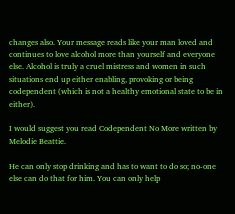changes also. Your message reads like your man loved and continues to love alcohol more than yourself and everyone else. Alcohol is truly a cruel mistress and women in such situations end up either enabling, provoking or being codependent (which is not a healthy emotional state to be in either).

I would suggest you read Codependent No More written by Melodie Beattie.

He can only stop drinking and has to want to do so; no-one else can do that for him. You can only help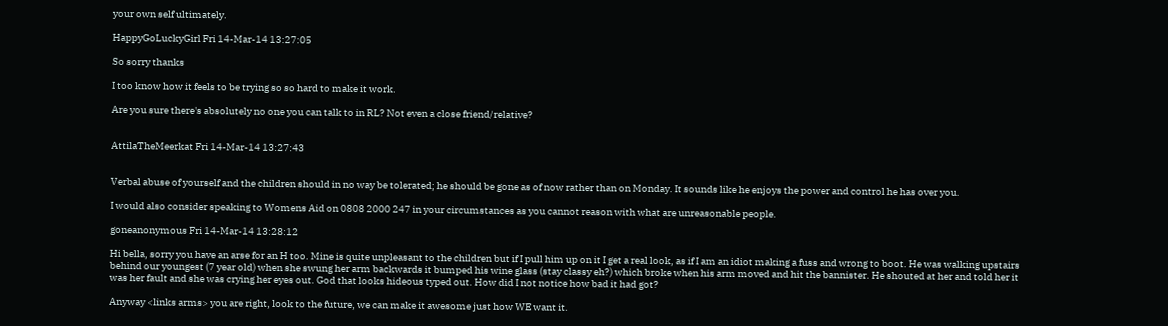your own self ultimately.

HappyGoLuckyGirl Fri 14-Mar-14 13:27:05

So sorry thanks

I too know how it feels to be trying so so hard to make it work.

Are you sure there's absolutely no one you can talk to in RL? Not even a close friend/relative?


AttilaTheMeerkat Fri 14-Mar-14 13:27:43


Verbal abuse of yourself and the children should in no way be tolerated; he should be gone as of now rather than on Monday. It sounds like he enjoys the power and control he has over you.

I would also consider speaking to Womens Aid on 0808 2000 247 in your circumstances as you cannot reason with what are unreasonable people.

goneanonymous Fri 14-Mar-14 13:28:12

Hi bella, sorry you have an arse for an H too. Mine is quite unpleasant to the children but if I pull him up on it I get a real look, as if I am an idiot making a fuss and wrong to boot. He was walking upstairs behind our youngest (7 year old) when she swung her arm backwards it bumped his wine glass (stay classy eh?) which broke when his arm moved and hit the bannister. He shouted at her and told her it was her fault and she was crying her eyes out. God that looks hideous typed out. How did I not notice how bad it had got?

Anyway <links arms> you are right, look to the future, we can make it awesome just how WE want it.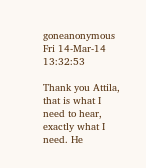goneanonymous Fri 14-Mar-14 13:32:53

Thank you Attila, that is what I need to hear, exactly what I need. He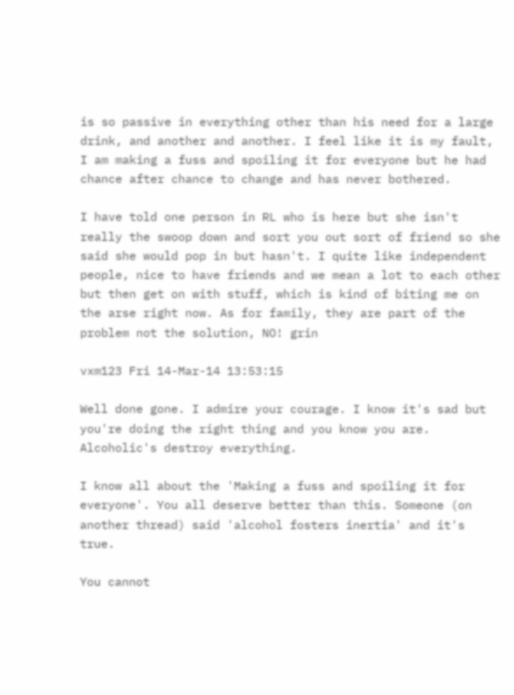is so passive in everything other than his need for a large drink, and another and another. I feel like it is my fault, I am making a fuss and spoiling it for everyone but he had chance after chance to change and has never bothered.

I have told one person in RL who is here but she isn't really the swoop down and sort you out sort of friend so she said she would pop in but hasn't. I quite like independent people, nice to have friends and we mean a lot to each other but then get on with stuff, which is kind of biting me on the arse right now. As for family, they are part of the problem not the solution, NO! grin

vxm123 Fri 14-Mar-14 13:53:15

Well done gone. I admire your courage. I know it's sad but you're doing the right thing and you know you are. Alcoholic's destroy everything.

I know all about the 'Making a fuss and spoiling it for everyone'. You all deserve better than this. Someone (on another thread) said 'alcohol fosters inertia' and it's true.

You cannot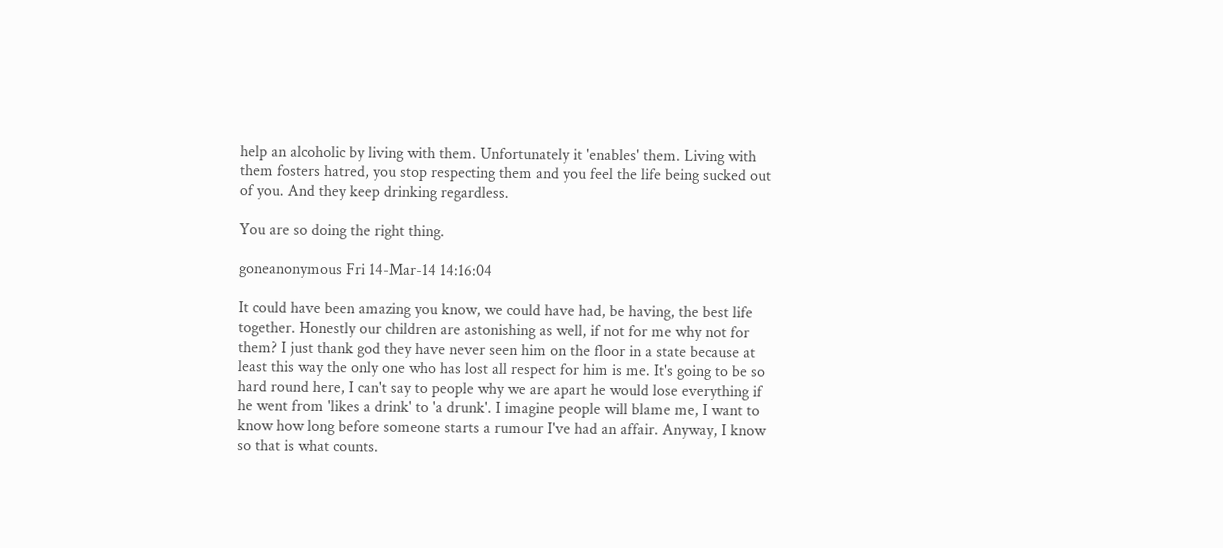help an alcoholic by living with them. Unfortunately it 'enables' them. Living with them fosters hatred, you stop respecting them and you feel the life being sucked out of you. And they keep drinking regardless.

You are so doing the right thing.

goneanonymous Fri 14-Mar-14 14:16:04

It could have been amazing you know, we could have had, be having, the best life together. Honestly our children are astonishing as well, if not for me why not for them? I just thank god they have never seen him on the floor in a state because at least this way the only one who has lost all respect for him is me. It's going to be so hard round here, I can't say to people why we are apart he would lose everything if he went from 'likes a drink' to 'a drunk'. I imagine people will blame me, I want to know how long before someone starts a rumour I've had an affair. Anyway, I know so that is what counts.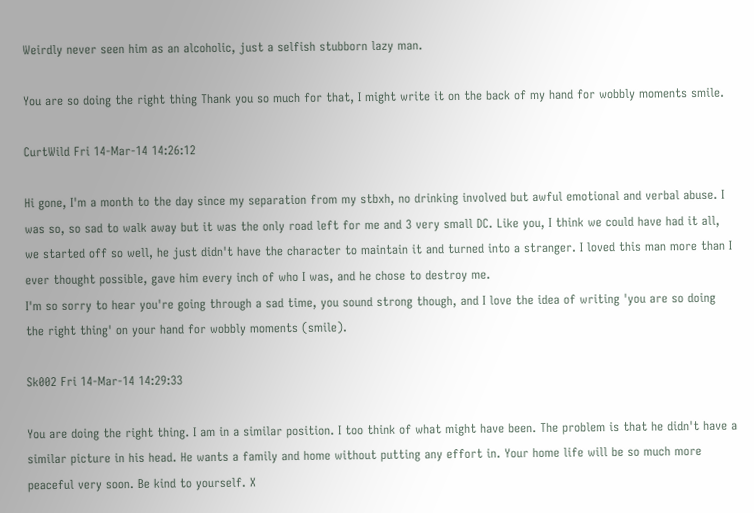Weirdly never seen him as an alcoholic, just a selfish stubborn lazy man.

You are so doing the right thing Thank you so much for that, I might write it on the back of my hand for wobbly moments smile.

CurtWild Fri 14-Mar-14 14:26:12

Hi gone, I'm a month to the day since my separation from my stbxh, no drinking involved but awful emotional and verbal abuse. I was so, so sad to walk away but it was the only road left for me and 3 very small DC. Like you, I think we could have had it all, we started off so well, he just didn't have the character to maintain it and turned into a stranger. I loved this man more than I ever thought possible, gave him every inch of who I was, and he chose to destroy me.
I'm so sorry to hear you're going through a sad time, you sound strong though, and I love the idea of writing 'you are so doing the right thing' on your hand for wobbly moments (smile).

Sk002 Fri 14-Mar-14 14:29:33

You are doing the right thing. I am in a similar position. I too think of what might have been. The problem is that he didn't have a similar picture in his head. He wants a family and home without putting any effort in. Your home life will be so much more peaceful very soon. Be kind to yourself. X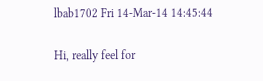lbab1702 Fri 14-Mar-14 14:45:44

Hi, really feel for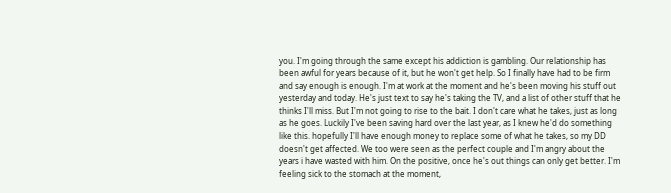you. I'm going through the same except his addiction is gambling. Our relationship has been awful for years because of it, but he won't get help. So I finally have had to be firm and say enough is enough. I'm at work at the moment and he's been moving his stuff out yesterday and today. He's just text to say he's taking the TV, and a list of other stuff that he thinks I'll miss. But I'm not going to rise to the bait. I don't care what he takes, just as long as he goes. Luckily I've been saving hard over the last year, as I knew he'd do something like this. hopefully I'll have enough money to replace some of what he takes, so my DD doesn't get affected. We too were seen as the perfect couple and I'm angry about the years i have wasted with him. On the positive, once he's out things can only get better. I'm feeling sick to the stomach at the moment,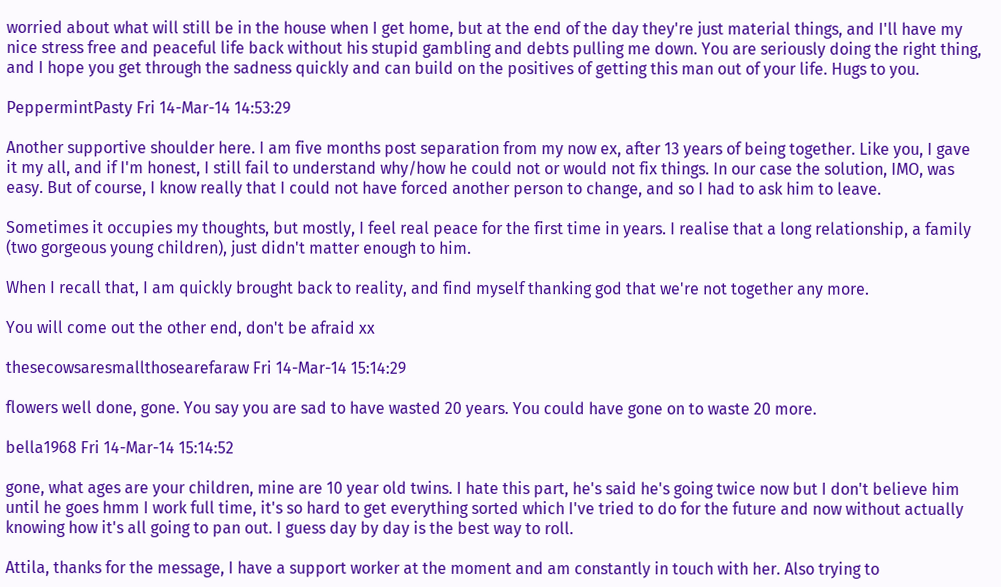worried about what will still be in the house when I get home, but at the end of the day they're just material things, and I'll have my nice stress free and peaceful life back without his stupid gambling and debts pulling me down. You are seriously doing the right thing, and I hope you get through the sadness quickly and can build on the positives of getting this man out of your life. Hugs to you.

PeppermintPasty Fri 14-Mar-14 14:53:29

Another supportive shoulder here. I am five months post separation from my now ex, after 13 years of being together. Like you, I gave it my all, and if I'm honest, I still fail to understand why/how he could not or would not fix things. In our case the solution, IMO, was easy. But of course, I know really that I could not have forced another person to change, and so I had to ask him to leave.

Sometimes it occupies my thoughts, but mostly, I feel real peace for the first time in years. I realise that a long relationship, a family (two gorgeous young children), just didn't matter enough to him.

When I recall that, I am quickly brought back to reality, and find myself thanking god that we're not together any more.

You will come out the other end, don't be afraid xx

thesecowsaresmallthosearefaraw Fri 14-Mar-14 15:14:29

flowers well done, gone. You say you are sad to have wasted 20 years. You could have gone on to waste 20 more.

bella1968 Fri 14-Mar-14 15:14:52

gone, what ages are your children, mine are 10 year old twins. I hate this part, he's said he's going twice now but I don't believe him until he goes hmm I work full time, it's so hard to get everything sorted which I've tried to do for the future and now without actually knowing how it's all going to pan out. I guess day by day is the best way to roll.

Attila, thanks for the message, I have a support worker at the moment and am constantly in touch with her. Also trying to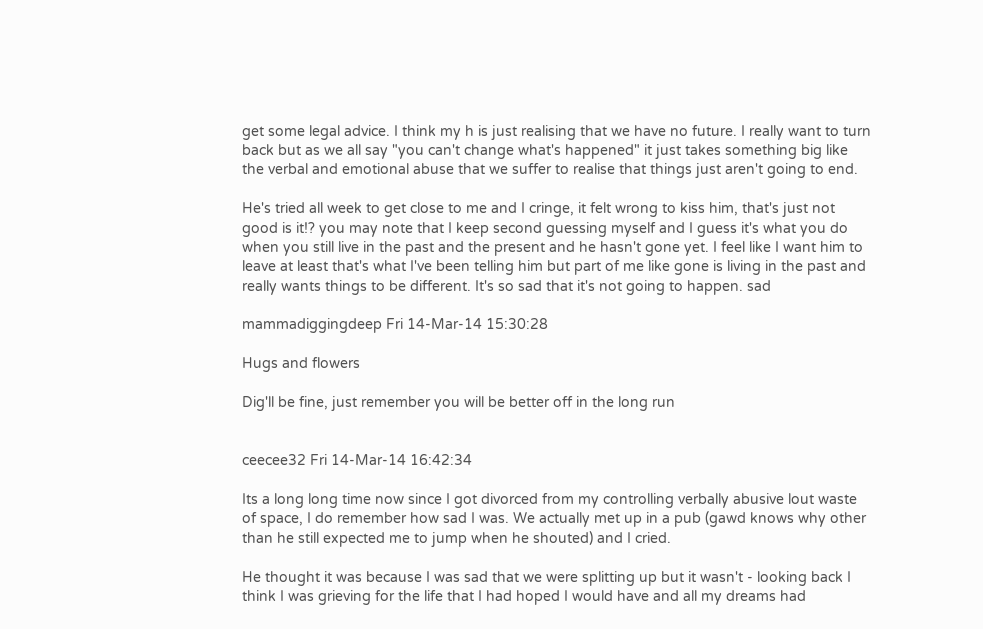get some legal advice. I think my h is just realising that we have no future. I really want to turn back but as we all say "you can't change what's happened" it just takes something big like the verbal and emotional abuse that we suffer to realise that things just aren't going to end.

He's tried all week to get close to me and I cringe, it felt wrong to kiss him, that's just not good is it!? you may note that I keep second guessing myself and I guess it's what you do when you still live in the past and the present and he hasn't gone yet. I feel like I want him to leave at least that's what I've been telling him but part of me like gone is living in the past and really wants things to be different. It's so sad that it's not going to happen. sad

mammadiggingdeep Fri 14-Mar-14 15:30:28

Hugs and flowers

Dig'll be fine, just remember you will be better off in the long run


ceecee32 Fri 14-Mar-14 16:42:34

Its a long long time now since I got divorced from my controlling verbally abusive lout waste of space, I do remember how sad I was. We actually met up in a pub (gawd knows why other than he still expected me to jump when he shouted) and I cried.

He thought it was because I was sad that we were splitting up but it wasn't - looking back I think I was grieving for the life that I had hoped I would have and all my dreams had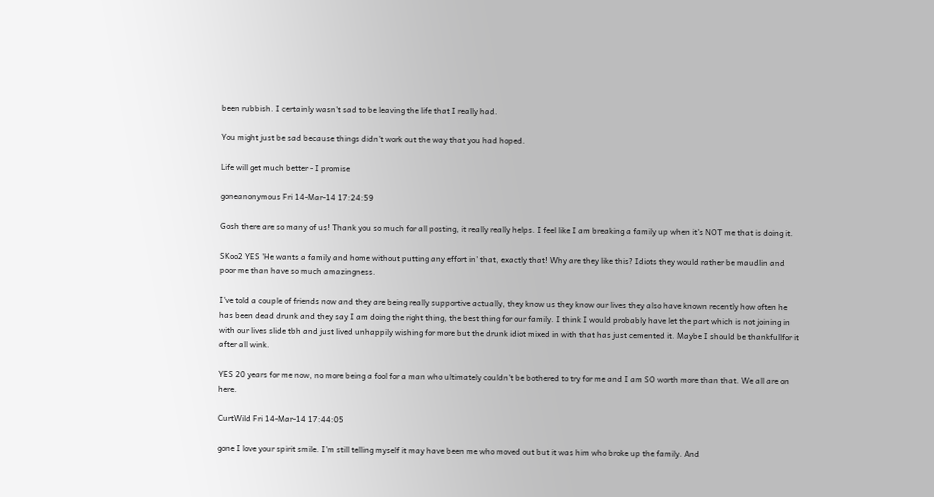been rubbish. I certainly wasn't sad to be leaving the life that I really had.

You might just be sad because things didn't work out the way that you had hoped.

Life will get much better - I promise

goneanonymous Fri 14-Mar-14 17:24:59

Gosh there are so many of us! Thank you so much for all posting, it really really helps. I feel like I am breaking a family up when it's NOT me that is doing it.

SKoo2 YES 'He wants a family and home without putting any effort in' that, exactly that! Why are they like this? Idiots they would rather be maudlin and poor me than have so much amazingness.

I've told a couple of friends now and they are being really supportive actually, they know us they know our lives they also have known recently how often he has been dead drunk and they say I am doing the right thing, the best thing for our family. I think I would probably have let the part which is not joining in with our lives slide tbh and just lived unhappily wishing for more but the drunk idiot mixed in with that has just cemented it. Maybe I should be thankfullfor it after all wink.

YES 20 years for me now, no more being a fool for a man who ultimately couldn't be bothered to try for me and I am SO worth more than that. We all are on here.

CurtWild Fri 14-Mar-14 17:44:05

gone I love your spirit smile. I'm still telling myself it may have been me who moved out but it was him who broke up the family. And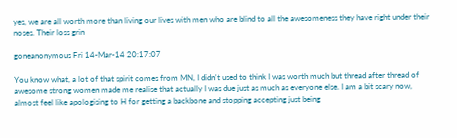yes, we are all worth more than living our lives with men who are blind to all the awesomeness they have right under their noses. Their loss grin

goneanonymous Fri 14-Mar-14 20:17:07

You know what, a lot of that spirit comes from MN, I didn't used to think I was worth much but thread after thread of awesome strong women made me realise that actually I was due just as much as everyone else. I am a bit scary now, almost feel like apologising to H for getting a backbone and stopping accepting just being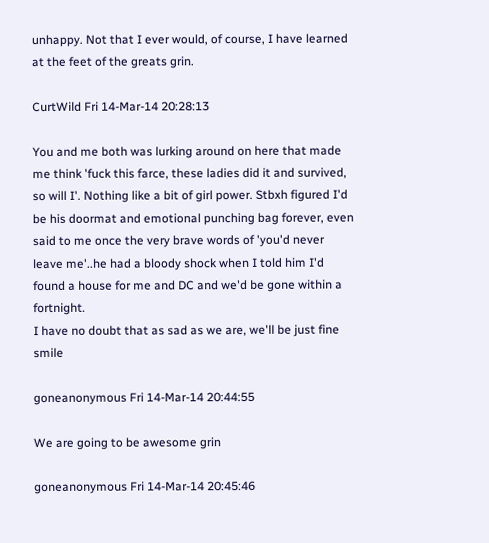unhappy. Not that I ever would, of course, I have learned at the feet of the greats grin.

CurtWild Fri 14-Mar-14 20:28:13

You and me both was lurking around on here that made me think 'fuck this farce, these ladies did it and survived, so will I'. Nothing like a bit of girl power. Stbxh figured I'd be his doormat and emotional punching bag forever, even said to me once the very brave words of 'you'd never leave me'..he had a bloody shock when I told him I'd found a house for me and DC and we'd be gone within a fortnight.
I have no doubt that as sad as we are, we'll be just fine smile

goneanonymous Fri 14-Mar-14 20:44:55

We are going to be awesome grin

goneanonymous Fri 14-Mar-14 20:45:46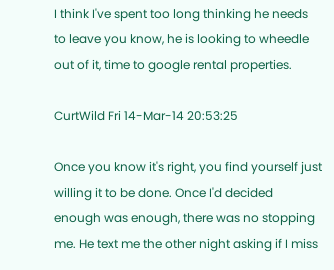I think I've spent too long thinking he needs to leave you know, he is looking to wheedle out of it, time to google rental properties.

CurtWild Fri 14-Mar-14 20:53:25

Once you know it's right, you find yourself just willing it to be done. Once I'd decided enough was enough, there was no stopping me. He text me the other night asking if I miss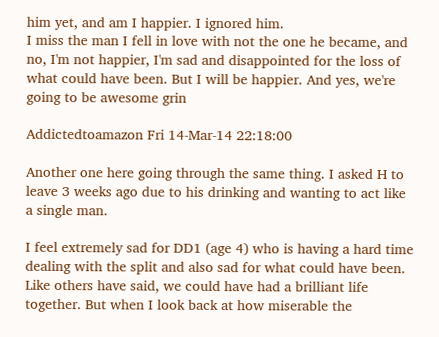him yet, and am I happier. I ignored him.
I miss the man I fell in love with not the one he became, and no, I'm not happier, I'm sad and disappointed for the loss of what could have been. But I will be happier. And yes, we're going to be awesome grin

Addictedtoamazon Fri 14-Mar-14 22:18:00

Another one here going through the same thing. I asked H to leave 3 weeks ago due to his drinking and wanting to act like a single man.

I feel extremely sad for DD1 (age 4) who is having a hard time dealing with the split and also sad for what could have been. Like others have said, we could have had a brilliant life together. But when I look back at how miserable the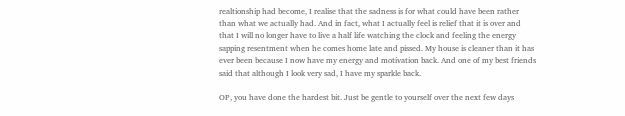realtionship had become, I realise that the sadness is for what could have been rather than what we actually had. And in fact, what I actually feel is relief that it is over and that I will no longer have to live a half life watching the clock and feeling the energy sapping resentment when he comes home late and pissed. My house is cleaner than it has ever been because I now have my energy and motivation back. And one of my best friends said that although I look very sad, I have my sparkle back.

OP, you have done the hardest bit. Just be gentle to yourself over the next few days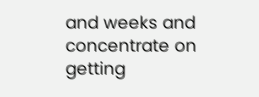and weeks and concentrate on getting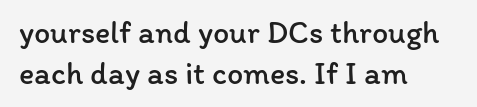yourself and your DCs through each day as it comes. If I am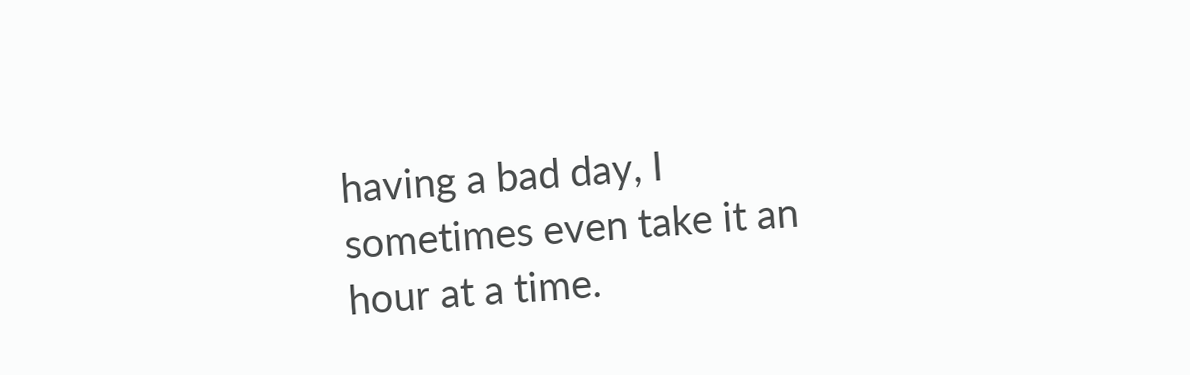having a bad day, I sometimes even take it an hour at a time.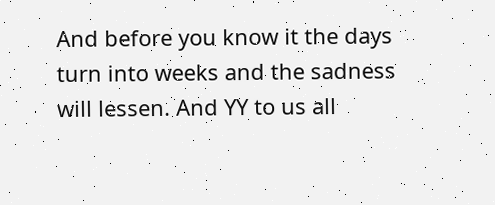And before you know it the days turn into weeks and the sadness will lessen. And YY to us all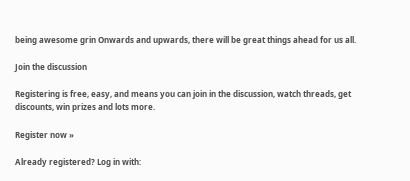being awesome grin Onwards and upwards, there will be great things ahead for us all.

Join the discussion

Registering is free, easy, and means you can join in the discussion, watch threads, get discounts, win prizes and lots more.

Register now »

Already registered? Log in with: